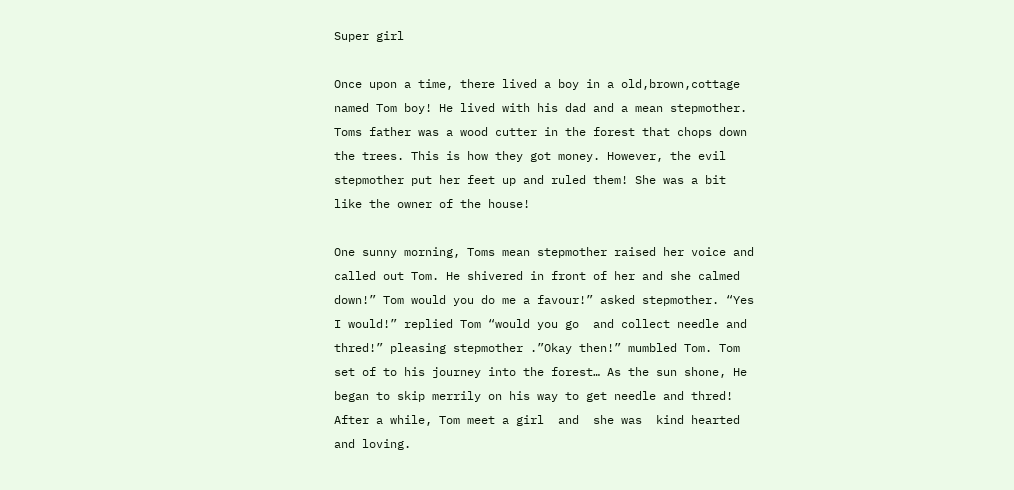Super girl

Once upon a time, there lived a boy in a old,brown,cottage named Tom boy! He lived with his dad and a mean stepmother. Toms father was a wood cutter in the forest that chops down the trees. This is how they got money. However, the evil stepmother put her feet up and ruled them! She was a bit like the owner of the house!

One sunny morning, Toms mean stepmother raised her voice and called out Tom. He shivered in front of her and she calmed down!” Tom would you do me a favour!” asked stepmother. “Yes I would!” replied Tom “would you go  and collect needle and thred!” pleasing stepmother .”Okay then!” mumbled Tom. Tom set of to his journey into the forest… As the sun shone, He began to skip merrily on his way to get needle and thred! After a while, Tom meet a girl  and  she was  kind hearted and loving.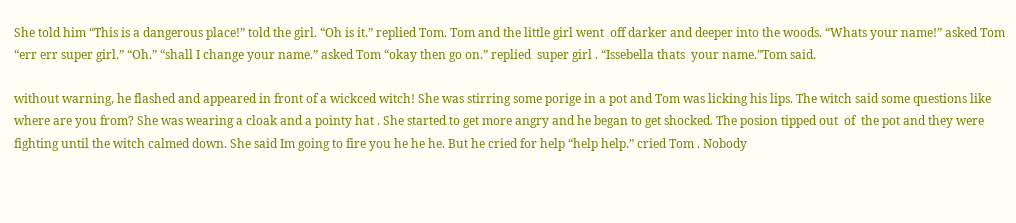She told him “This is a dangerous place!” told the girl. “Oh is it.” replied Tom. Tom and the little girl went  off darker and deeper into the woods. “Whats your name!” asked Tom “err err super girl.” “Oh.” “shall I change your name.” asked Tom “okay then go on.” replied  super girl . “Issebella thats  your name.”Tom said.

without warning, he flashed and appeared in front of a wickced witch! She was stirring some porige in a pot and Tom was licking his lips. The witch said some questions like where are you from? She was wearing a cloak and a pointy hat . She started to get more angry and he began to get shocked. The posion tipped out  of  the pot and they were fighting until the witch calmed down. She said Im going to fire you he he he. But he cried for help “help help.” cried Tom . Nobody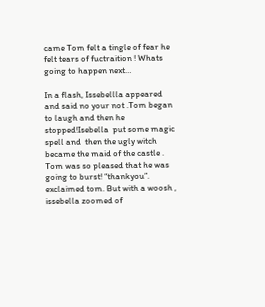came Tom felt a tingle of fear he felt tears of fuctraition ! Whats going to happen next…

In a flash, Issebellla appeared and said no your not .Tom began to laugh and then he stopped!Isebella  put some magic spell and  then the ugly witch became the maid of the castle . Tom was so pleased that he was  going to burst! “thankyou”. exclaimed tom. But with a woosh , issebella zoomed of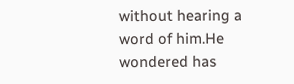without hearing a word of him.He wondered has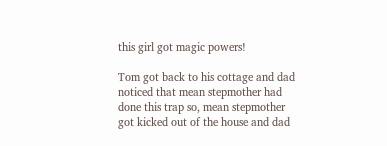this girl got magic powers!

Tom got back to his cottage and dad noticed that mean stepmother had done this trap so, mean stepmother got kicked out of the house and dad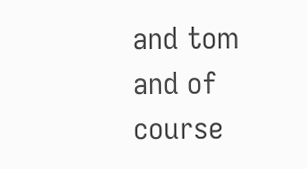and tom and of course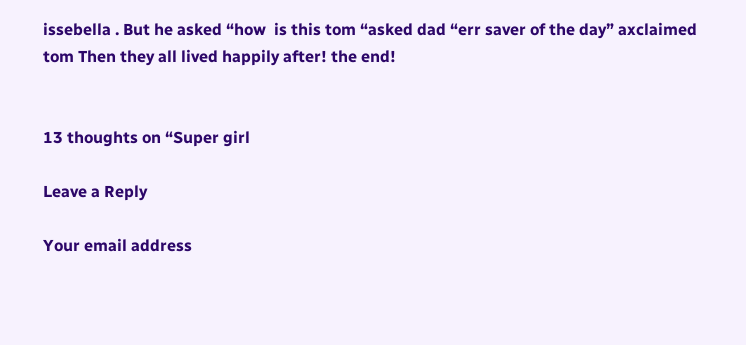issebella . But he asked “how  is this tom “asked dad “err saver of the day” axclaimed tom Then they all lived happily after! the end!


13 thoughts on “Super girl

Leave a Reply

Your email address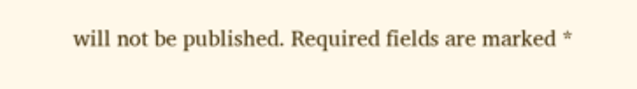will not be published. Required fields are marked *